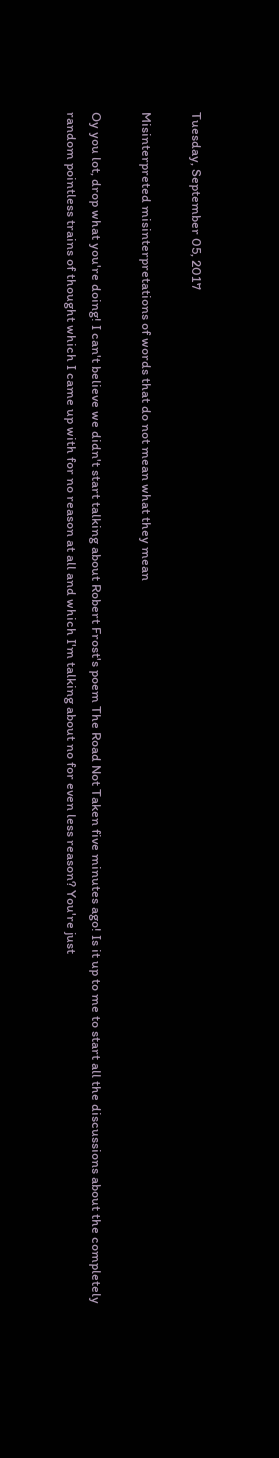Tuesday, September 05, 2017

Misinterpreted misinterpretations of words that do not mean what they mean

Oy you lot, drop what you're doing! I can't believe we didn't start talking about Robert Frost's poem The Road Not Taken five minutes ago! Is it up to me to start all the discussions about the completely random pointless trains of thought which I came up with for no reason at all and which I'm talking about no for even less reason? You're just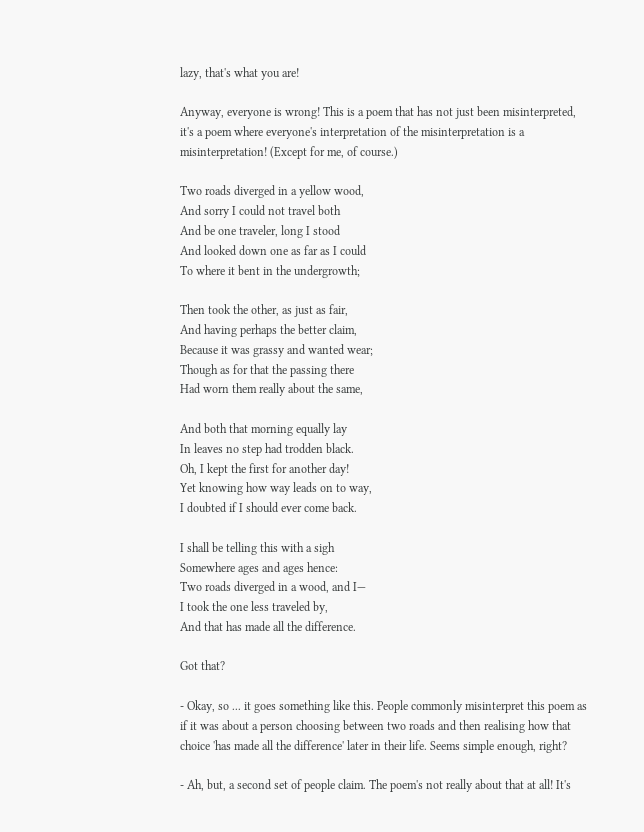lazy, that's what you are!

Anyway, everyone is wrong! This is a poem that has not just been misinterpreted, it's a poem where everyone's interpretation of the misinterpretation is a misinterpretation! (Except for me, of course.)

Two roads diverged in a yellow wood,
And sorry I could not travel both
And be one traveler, long I stood
And looked down one as far as I could
To where it bent in the undergrowth;

Then took the other, as just as fair,
And having perhaps the better claim,
Because it was grassy and wanted wear;
Though as for that the passing there
Had worn them really about the same,

And both that morning equally lay
In leaves no step had trodden black.
Oh, I kept the first for another day!
Yet knowing how way leads on to way,
I doubted if I should ever come back.

I shall be telling this with a sigh
Somewhere ages and ages hence:
Two roads diverged in a wood, and I—
I took the one less traveled by,
And that has made all the difference.

Got that?

- Okay, so ... it goes something like this. People commonly misinterpret this poem as if it was about a person choosing between two roads and then realising how that choice 'has made all the difference' later in their life. Seems simple enough, right?

- Ah, but, a second set of people claim. The poem's not really about that at all! It's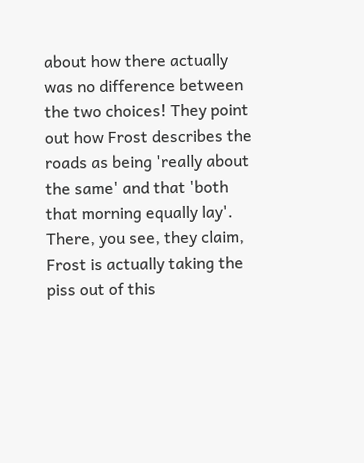about how there actually was no difference between the two choices! They point out how Frost describes the roads as being 'really about the same' and that 'both that morning equally lay'. There, you see, they claim, Frost is actually taking the piss out of this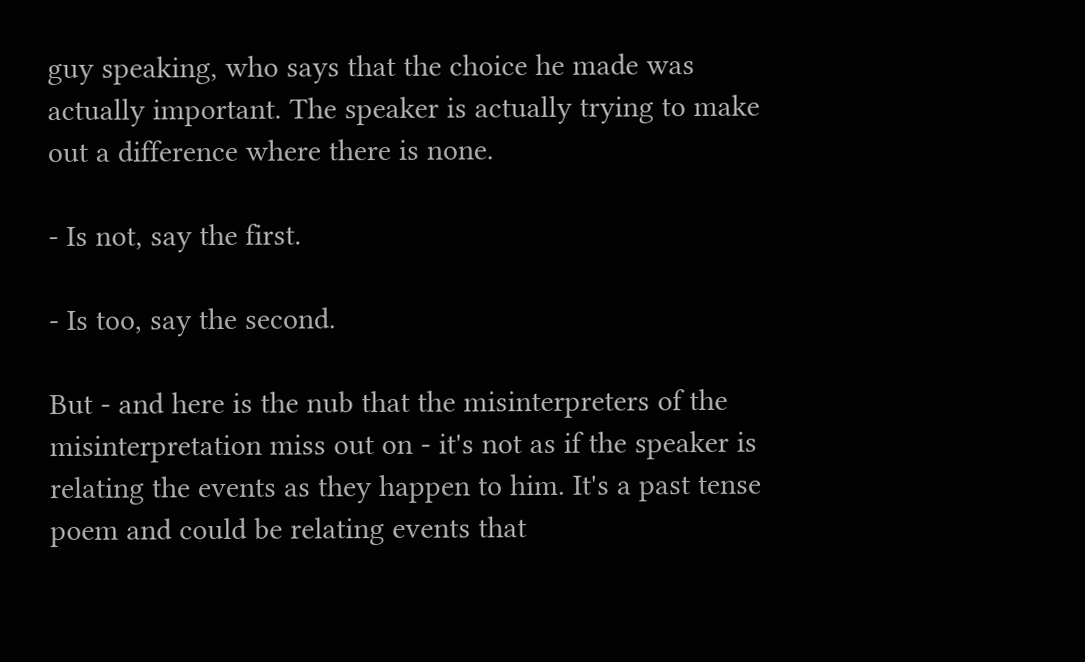guy speaking, who says that the choice he made was actually important. The speaker is actually trying to make out a difference where there is none.

- Is not, say the first.

- Is too, say the second.

But - and here is the nub that the misinterpreters of the misinterpretation miss out on - it's not as if the speaker is relating the events as they happen to him. It's a past tense poem and could be relating events that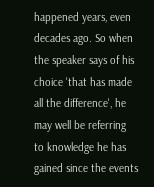happened years, even decades ago. So when the speaker says of his choice 'that has made all the difference', he may well be referring to knowledge he has gained since the events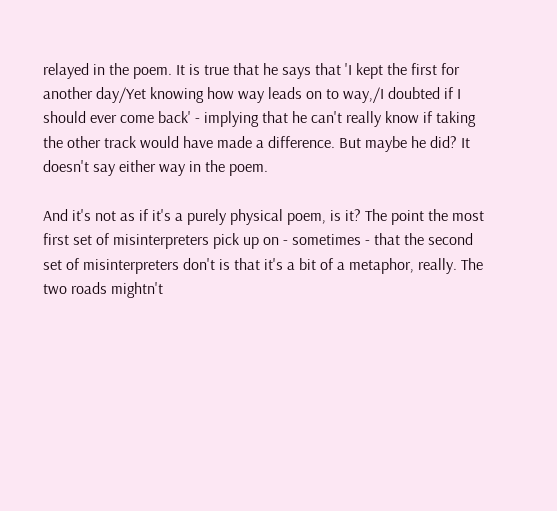relayed in the poem. It is true that he says that 'I kept the first for another day/Yet knowing how way leads on to way,/I doubted if I should ever come back' - implying that he can't really know if taking the other track would have made a difference. But maybe he did? It doesn't say either way in the poem.

And it's not as if it's a purely physical poem, is it? The point the most first set of misinterpreters pick up on - sometimes - that the second set of misinterpreters don't is that it's a bit of a metaphor, really. The two roads mightn't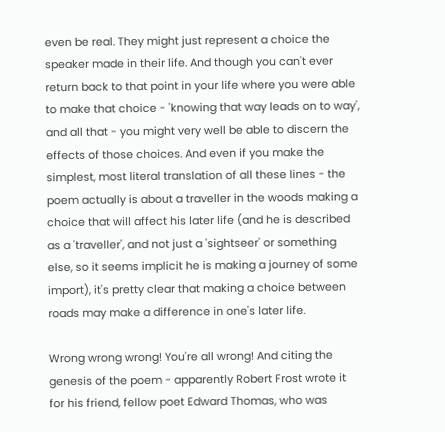even be real. They might just represent a choice the speaker made in their life. And though you can't ever return back to that point in your life where you were able to make that choice - 'knowing that way leads on to way', and all that - you might very well be able to discern the effects of those choices. And even if you make the simplest, most literal translation of all these lines - the poem actually is about a traveller in the woods making a choice that will affect his later life (and he is described as a 'traveller', and not just a 'sightseer' or something else, so it seems implicit he is making a journey of some import), it's pretty clear that making a choice between roads may make a difference in one's later life.

Wrong wrong wrong! You're all wrong! And citing the genesis of the poem - apparently Robert Frost wrote it for his friend, fellow poet Edward Thomas, who was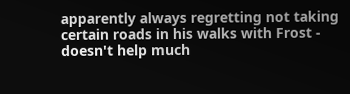apparently always regretting not taking certain roads in his walks with Frost - doesn't help much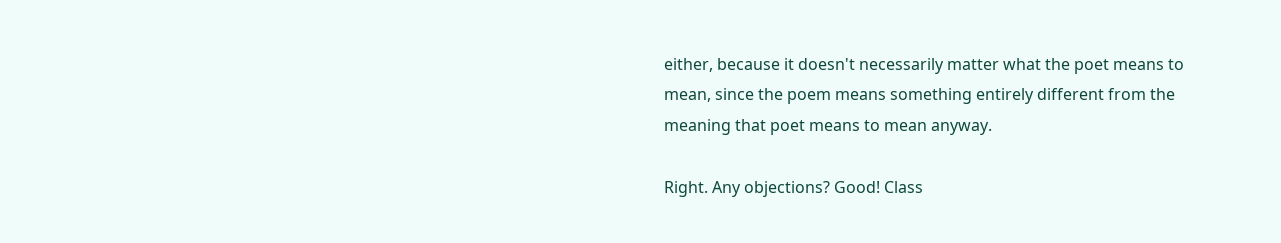either, because it doesn't necessarily matter what the poet means to mean, since the poem means something entirely different from the meaning that poet means to mean anyway.

Right. Any objections? Good! Class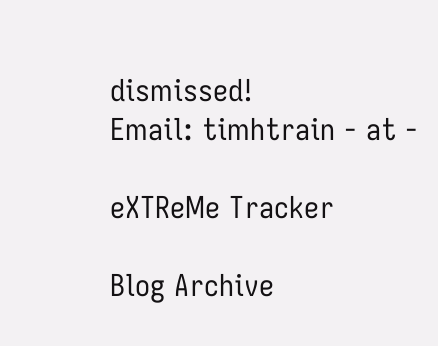dismissed!
Email: timhtrain - at -

eXTReMe Tracker

Blog Archive